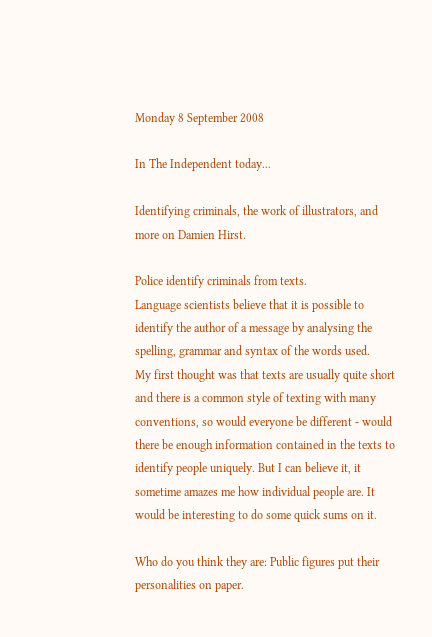Monday 8 September 2008

In The Independent today...

Identifying criminals, the work of illustrators, and more on Damien Hirst.

Police identify criminals from texts.
Language scientists believe that it is possible to identify the author of a message by analysing the spelling, grammar and syntax of the words used.
My first thought was that texts are usually quite short and there is a common style of texting with many conventions, so would everyone be different - would there be enough information contained in the texts to identify people uniquely. But I can believe it, it sometime amazes me how individual people are. It would be interesting to do some quick sums on it.

Who do you think they are: Public figures put their personalities on paper.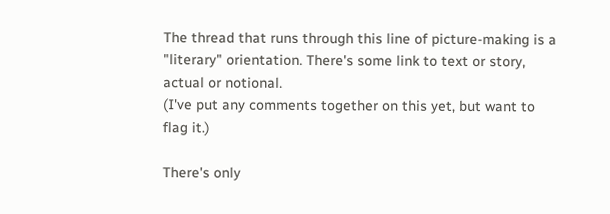The thread that runs through this line of picture-making is a "literary" orientation. There's some link to text or story, actual or notional.
(I've put any comments together on this yet, but want to flag it.)

There's only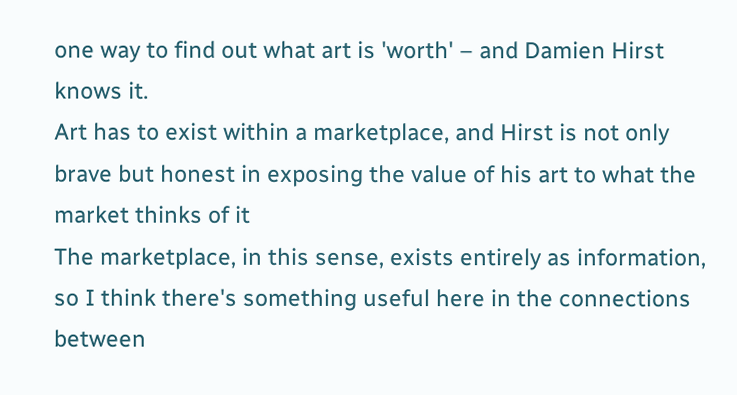one way to find out what art is 'worth' – and Damien Hirst knows it.
Art has to exist within a marketplace, and Hirst is not only brave but honest in exposing the value of his art to what the market thinks of it
The marketplace, in this sense, exists entirely as information, so I think there's something useful here in the connections between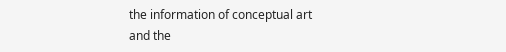the information of conceptual art and the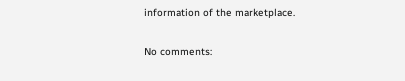information of the marketplace.

No comments: